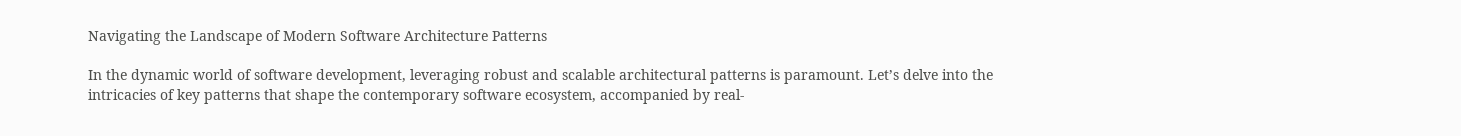Navigating the Landscape of Modern Software Architecture Patterns

In the dynamic world of software development, leveraging robust and scalable architectural patterns is paramount. Let’s delve into the intricacies of key patterns that shape the contemporary software ecosystem, accompanied by real-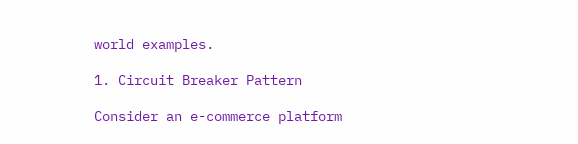world examples.

1. Circuit Breaker Pattern

Consider an e-commerce platform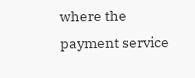where the payment service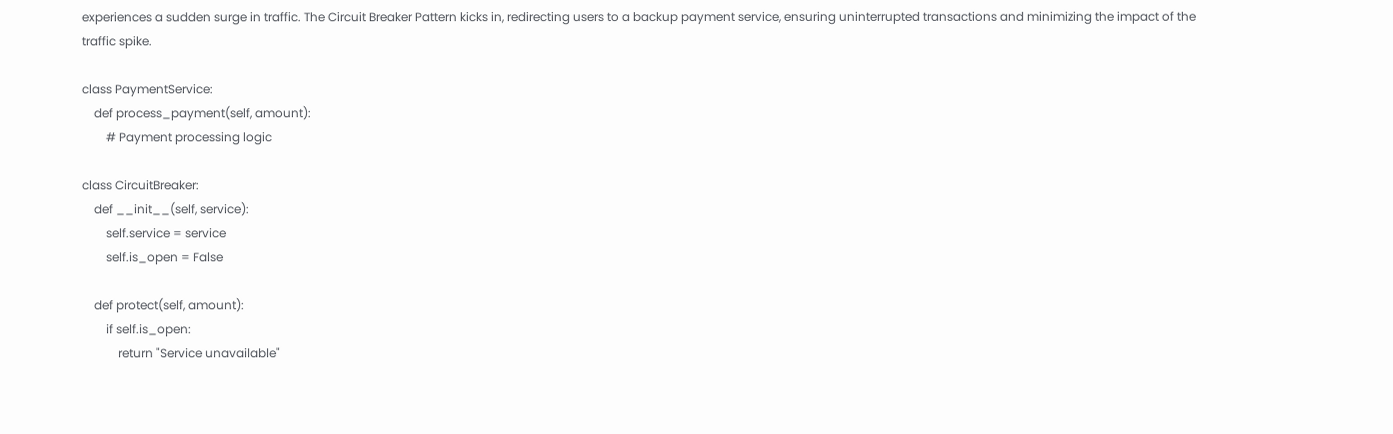experiences a sudden surge in traffic. The Circuit Breaker Pattern kicks in, redirecting users to a backup payment service, ensuring uninterrupted transactions and minimizing the impact of the traffic spike.

class PaymentService:
    def process_payment(self, amount):
        # Payment processing logic

class CircuitBreaker:
    def __init__(self, service):
        self.service = service
        self.is_open = False

    def protect(self, amount):
        if self.is_open:
            return "Service unavailable"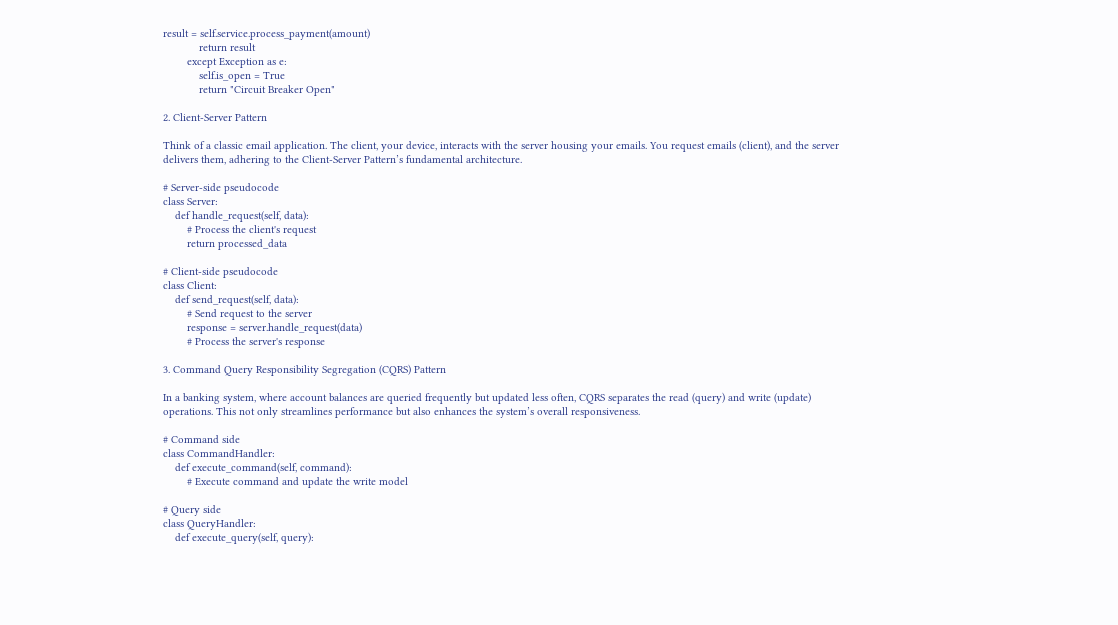result = self.service.process_payment(amount)
            return result
        except Exception as e:
            self.is_open = True
            return "Circuit Breaker Open"

2. Client-Server Pattern

Think of a classic email application. The client, your device, interacts with the server housing your emails. You request emails (client), and the server delivers them, adhering to the Client-Server Pattern’s fundamental architecture.

# Server-side pseudocode
class Server:
    def handle_request(self, data):
        # Process the client's request
        return processed_data

# Client-side pseudocode
class Client:
    def send_request(self, data):
        # Send request to the server
        response = server.handle_request(data)
        # Process the server's response

3. Command Query Responsibility Segregation (CQRS) Pattern

In a banking system, where account balances are queried frequently but updated less often, CQRS separates the read (query) and write (update) operations. This not only streamlines performance but also enhances the system’s overall responsiveness.

# Command side
class CommandHandler:
    def execute_command(self, command):
        # Execute command and update the write model

# Query side
class QueryHandler:
    def execute_query(self, query):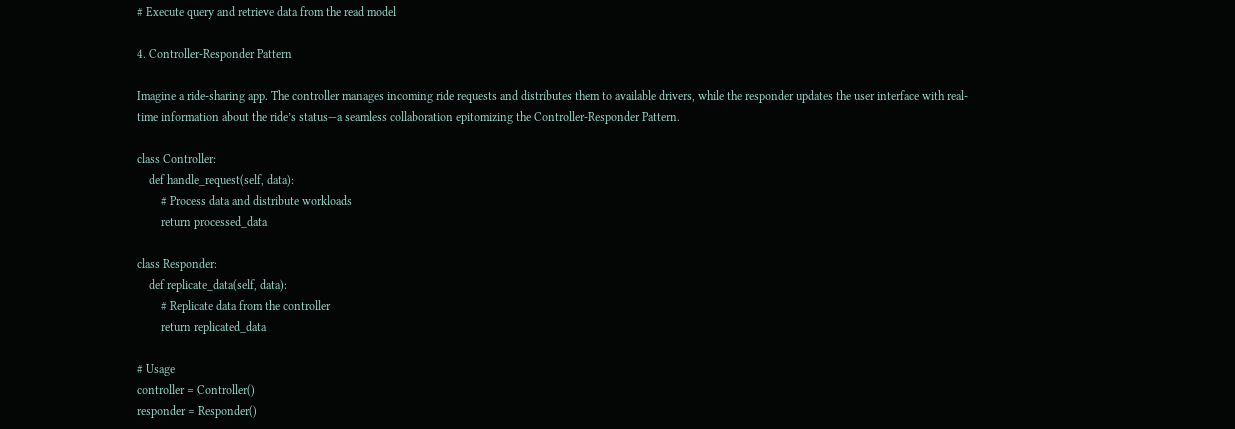# Execute query and retrieve data from the read model

4. Controller-Responder Pattern

Imagine a ride-sharing app. The controller manages incoming ride requests and distributes them to available drivers, while the responder updates the user interface with real-time information about the ride’s status—a seamless collaboration epitomizing the Controller-Responder Pattern.

class Controller:
    def handle_request(self, data):
        # Process data and distribute workloads
        return processed_data

class Responder:
    def replicate_data(self, data):
        # Replicate data from the controller
        return replicated_data

# Usage
controller = Controller()
responder = Responder()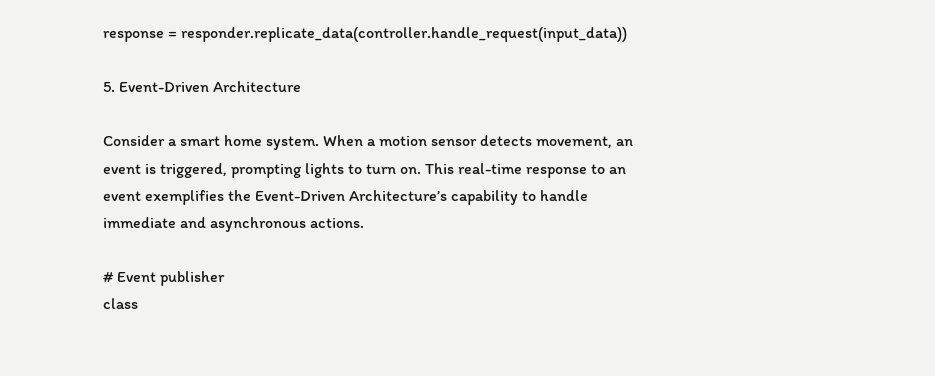response = responder.replicate_data(controller.handle_request(input_data))

5. Event-Driven Architecture

Consider a smart home system. When a motion sensor detects movement, an event is triggered, prompting lights to turn on. This real-time response to an event exemplifies the Event-Driven Architecture’s capability to handle immediate and asynchronous actions.

# Event publisher
class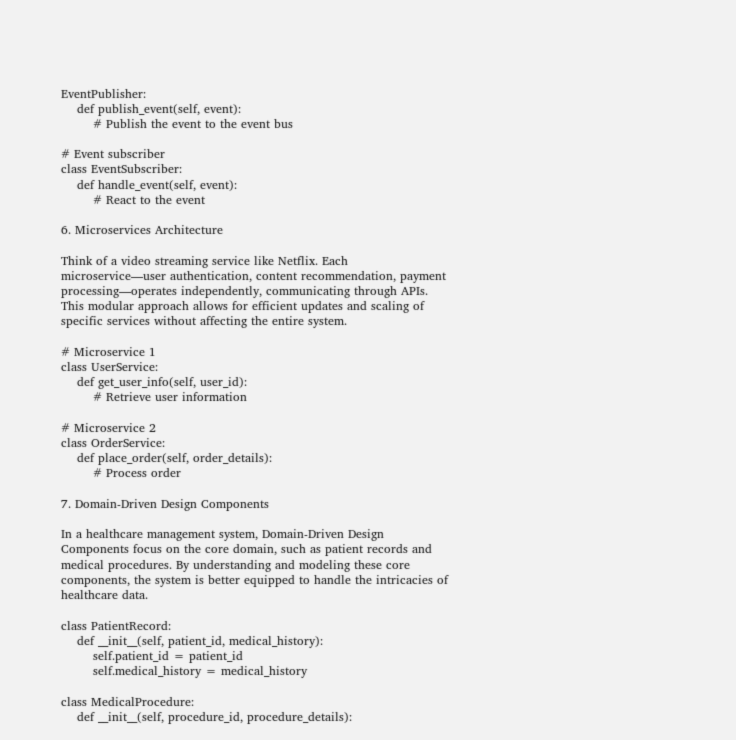EventPublisher:
    def publish_event(self, event):
        # Publish the event to the event bus

# Event subscriber
class EventSubscriber:
    def handle_event(self, event):
        # React to the event

6. Microservices Architecture

Think of a video streaming service like Netflix. Each microservice—user authentication, content recommendation, payment processing—operates independently, communicating through APIs. This modular approach allows for efficient updates and scaling of specific services without affecting the entire system.

# Microservice 1
class UserService:
    def get_user_info(self, user_id):
        # Retrieve user information

# Microservice 2
class OrderService:
    def place_order(self, order_details):
        # Process order

7. Domain-Driven Design Components

In a healthcare management system, Domain-Driven Design Components focus on the core domain, such as patient records and medical procedures. By understanding and modeling these core components, the system is better equipped to handle the intricacies of healthcare data.

class PatientRecord:
    def __init__(self, patient_id, medical_history):
        self.patient_id = patient_id
        self.medical_history = medical_history

class MedicalProcedure:
    def __init__(self, procedure_id, procedure_details):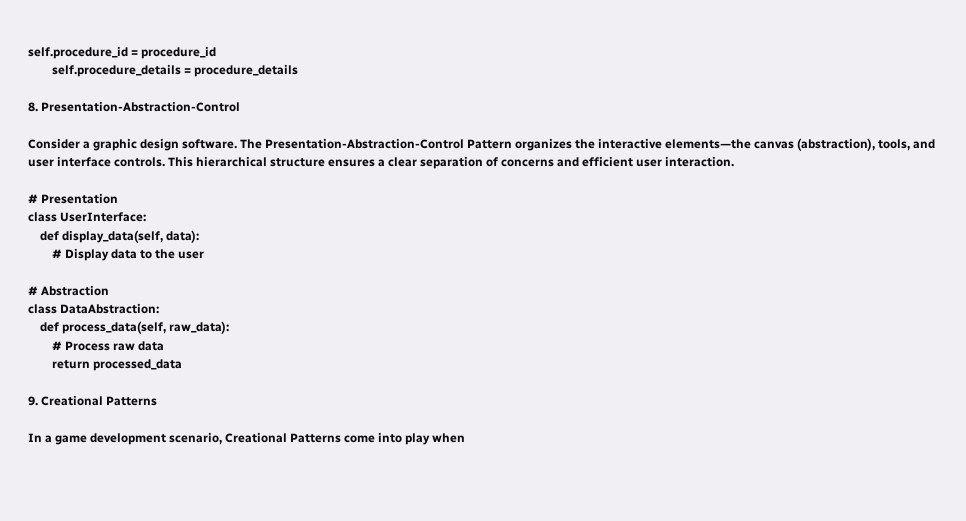self.procedure_id = procedure_id
        self.procedure_details = procedure_details

8. Presentation-Abstraction-Control

Consider a graphic design software. The Presentation-Abstraction-Control Pattern organizes the interactive elements—the canvas (abstraction), tools, and user interface controls. This hierarchical structure ensures a clear separation of concerns and efficient user interaction.

# Presentation
class UserInterface:
    def display_data(self, data):
        # Display data to the user

# Abstraction
class DataAbstraction:
    def process_data(self, raw_data):
        # Process raw data
        return processed_data

9. Creational Patterns

In a game development scenario, Creational Patterns come into play when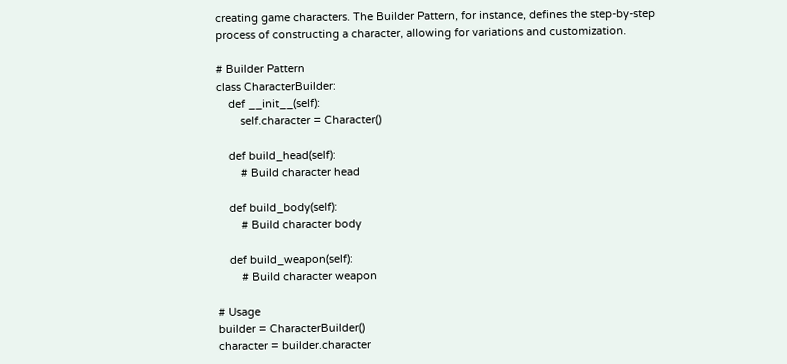creating game characters. The Builder Pattern, for instance, defines the step-by-step process of constructing a character, allowing for variations and customization.

# Builder Pattern
class CharacterBuilder:
    def __init__(self):
        self.character = Character()

    def build_head(self):
        # Build character head

    def build_body(self):
        # Build character body

    def build_weapon(self):
        # Build character weapon

# Usage
builder = CharacterBuilder()
character = builder.character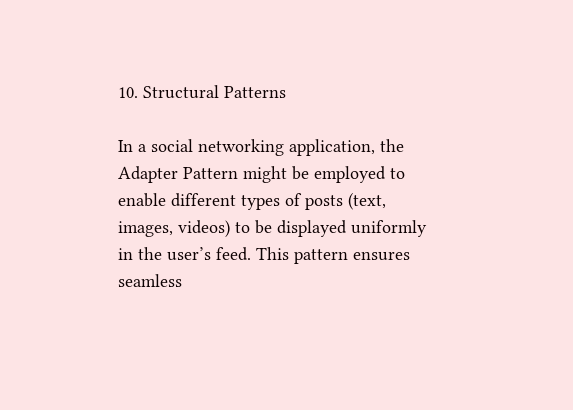10. Structural Patterns

In a social networking application, the Adapter Pattern might be employed to enable different types of posts (text, images, videos) to be displayed uniformly in the user’s feed. This pattern ensures seamless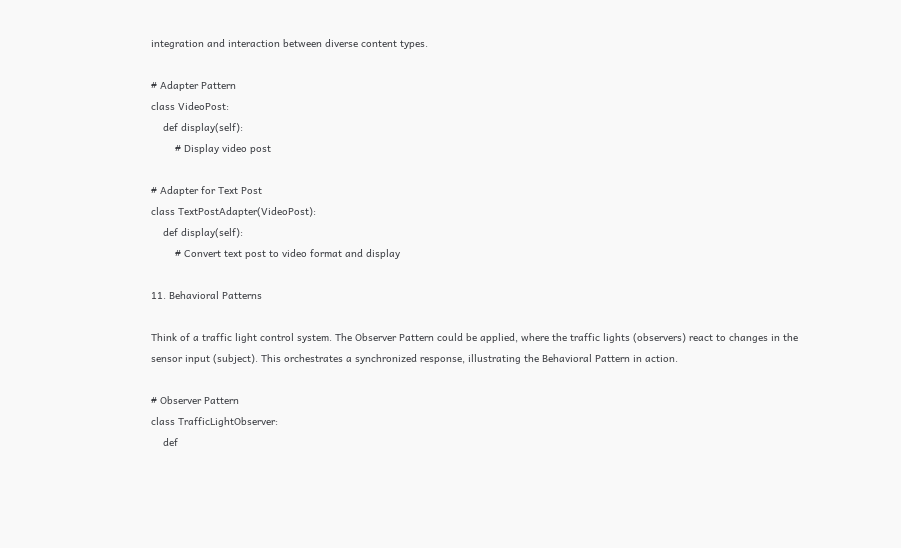integration and interaction between diverse content types.

# Adapter Pattern
class VideoPost:
    def display(self):
        # Display video post

# Adapter for Text Post
class TextPostAdapter(VideoPost):
    def display(self):
        # Convert text post to video format and display

11. Behavioral Patterns

Think of a traffic light control system. The Observer Pattern could be applied, where the traffic lights (observers) react to changes in the sensor input (subject). This orchestrates a synchronized response, illustrating the Behavioral Pattern in action.

# Observer Pattern
class TrafficLightObserver:
    def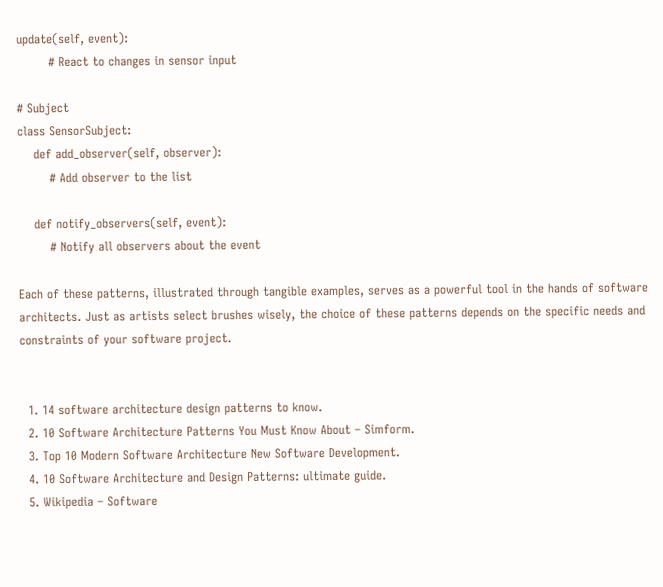update(self, event):
        # React to changes in sensor input

# Subject
class SensorSubject:
    def add_observer(self, observer):
        # Add observer to the list

    def notify_observers(self, event):
        # Notify all observers about the event

Each of these patterns, illustrated through tangible examples, serves as a powerful tool in the hands of software architects. Just as artists select brushes wisely, the choice of these patterns depends on the specific needs and constraints of your software project.


  1. 14 software architecture design patterns to know.
  2. 10 Software Architecture Patterns You Must Know About – Simform.
  3. Top 10 Modern Software Architecture New Software Development.
  4. 10 Software Architecture and Design Patterns: ultimate guide.
  5. Wikipedia – Software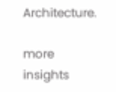Architecture.

more insights